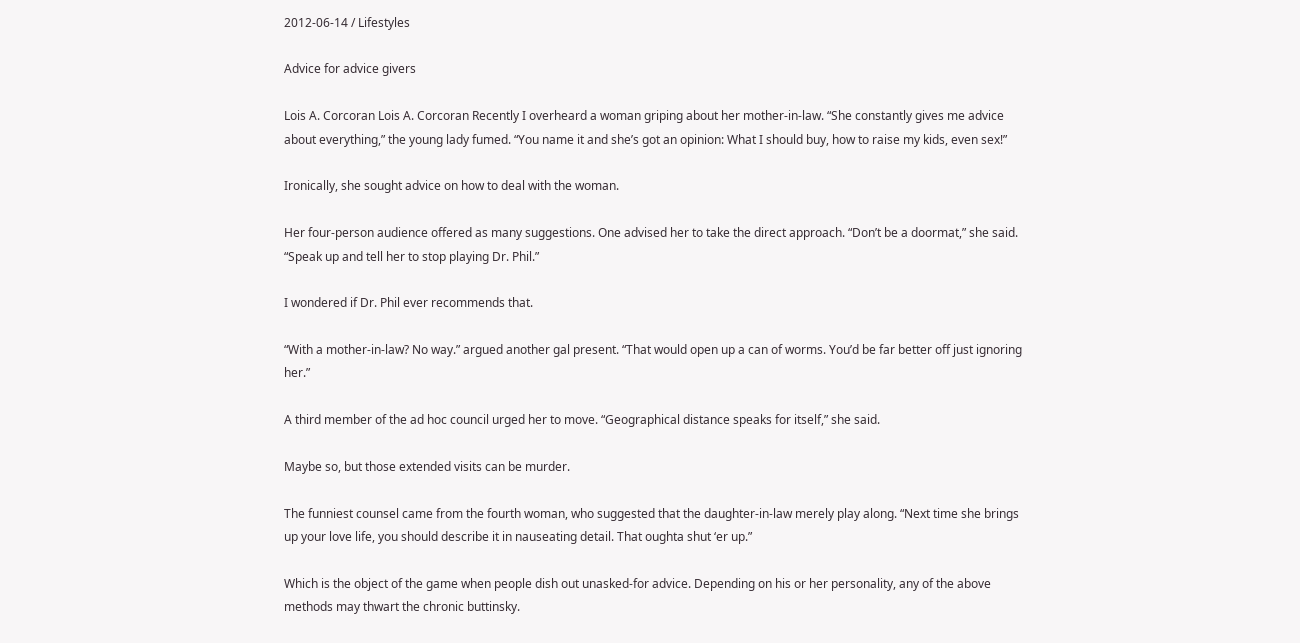2012-06-14 / Lifestyles

Advice for advice givers

Lois A. Corcoran Lois A. Corcoran Recently I overheard a woman griping about her mother-in-law. “She constantly gives me advice about everything,” the young lady fumed. “You name it and she’s got an opinion: What I should buy, how to raise my kids, even sex!”

Ironically, she sought advice on how to deal with the woman.

Her four-person audience offered as many suggestions. One advised her to take the direct approach. “Don’t be a doormat,” she said. “Speak up and tell her to stop playing Dr. Phil.”

I wondered if Dr. Phil ever recommends that.

“With a mother-in-law? No way.” argued another gal present. “That would open up a can of worms. You’d be far better off just ignoring her.”

A third member of the ad hoc council urged her to move. “Geographical distance speaks for itself,” she said.

Maybe so, but those extended visits can be murder.

The funniest counsel came from the fourth woman, who suggested that the daughter-in-law merely play along. “Next time she brings up your love life, you should describe it in nauseating detail. That oughta shut ‘er up.”

Which is the object of the game when people dish out unasked-for advice. Depending on his or her personality, any of the above methods may thwart the chronic buttinsky.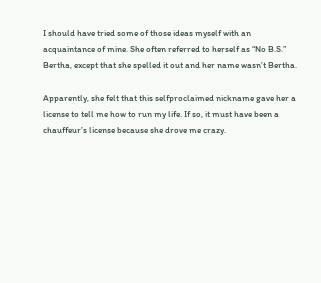I should have tried some of those ideas myself with an acquaintance of mine. She often referred to herself as “No B.S.” Bertha, except that she spelled it out and her name wasn’t Bertha.

Apparently, she felt that this selfproclaimed nickname gave her a license to tell me how to run my life. If so, it must have been a chauffeur’s license because she drove me crazy.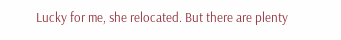Lucky for me, she relocated. But there are plenty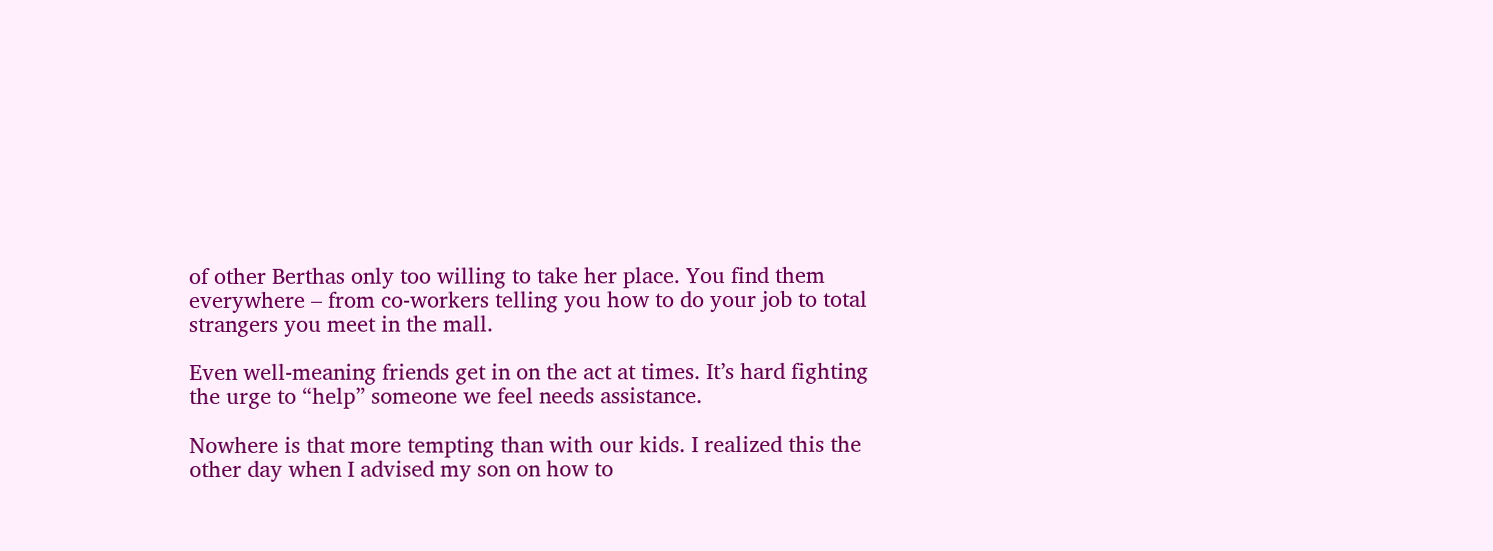of other Berthas only too willing to take her place. You find them everywhere – from co-workers telling you how to do your job to total strangers you meet in the mall.

Even well-meaning friends get in on the act at times. It’s hard fighting the urge to “help” someone we feel needs assistance.

Nowhere is that more tempting than with our kids. I realized this the other day when I advised my son on how to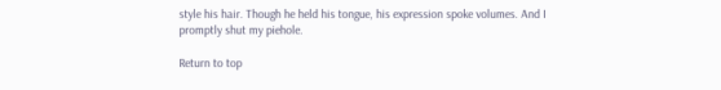style his hair. Though he held his tongue, his expression spoke volumes. And I promptly shut my piehole.

Return to top